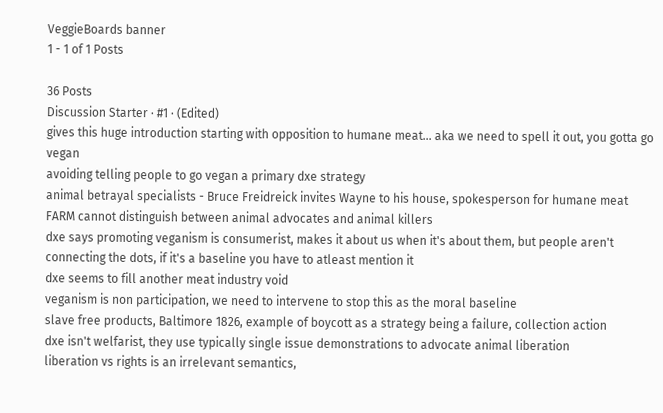VeggieBoards banner
1 - 1 of 1 Posts

36 Posts
Discussion Starter · #1 · (Edited)
gives this huge introduction starting with opposition to humane meat... aka we need to spell it out, you gotta go vegan
avoiding telling people to go vegan a primary dxe strategy
animal betrayal specialists - Bruce Freidreick invites Wayne to his house, spokesperson for humane meat
FARM cannot distinguish between animal advocates and animal killers
dxe says promoting veganism is consumerist, makes it about us when it's about them, but people aren't connecting the dots, if it's a baseline you have to atleast mention it
dxe seems to fill another meat industry void
veganism is non participation, we need to intervene to stop this as the moral baseline
slave free products, Baltimore 1826, example of boycott as a strategy being a failure, collection action
dxe isn't welfarist, they use typically single issue demonstrations to advocate animal liberation
liberation vs rights is an irrelevant semantics,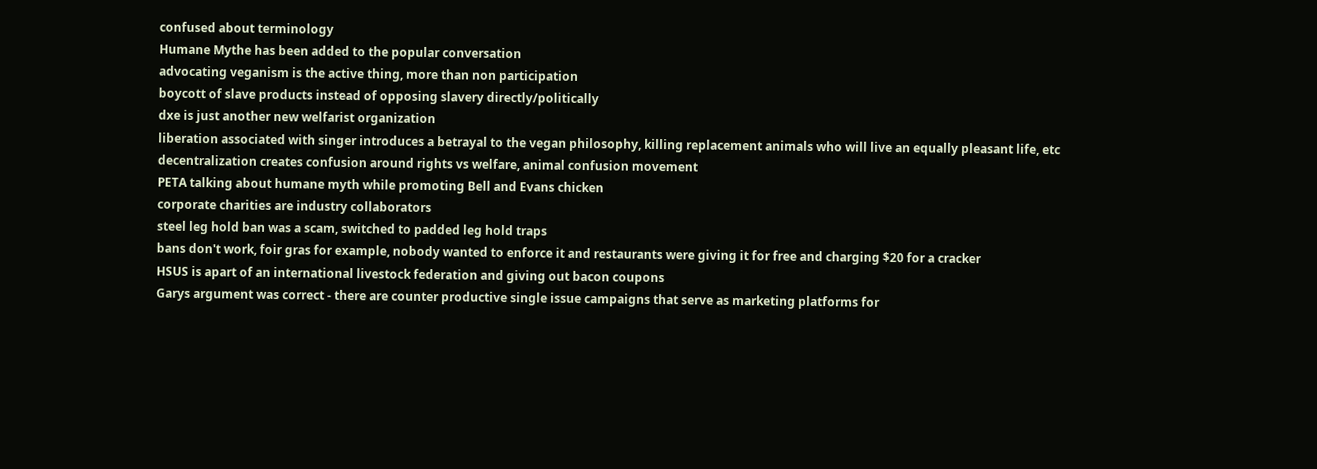confused about terminology
Humane Mythe has been added to the popular conversation
advocating veganism is the active thing, more than non participation
boycott of slave products instead of opposing slavery directly/politically
dxe is just another new welfarist organization
liberation associated with singer introduces a betrayal to the vegan philosophy, killing replacement animals who will live an equally pleasant life, etc
decentralization creates confusion around rights vs welfare, animal confusion movement
PETA talking about humane myth while promoting Bell and Evans chicken
corporate charities are industry collaborators
steel leg hold ban was a scam, switched to padded leg hold traps
bans don't work, foir gras for example, nobody wanted to enforce it and restaurants were giving it for free and charging $20 for a cracker
HSUS is apart of an international livestock federation and giving out bacon coupons
Garys argument was correct - there are counter productive single issue campaigns that serve as marketing platforms for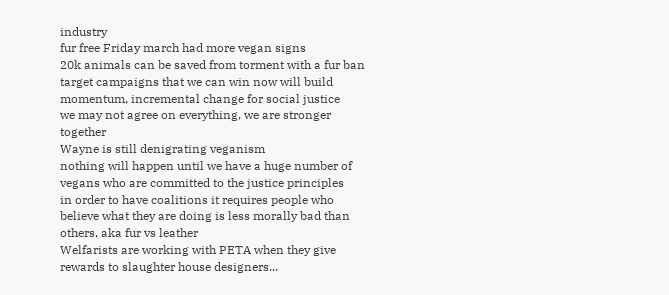industry
fur free Friday march had more vegan signs
20k animals can be saved from torment with a fur ban
target campaigns that we can win now will build momentum, incremental change for social justice
we may not agree on everything, we are stronger together
Wayne is still denigrating veganism
nothing will happen until we have a huge number of vegans who are committed to the justice principles
in order to have coalitions it requires people who believe what they are doing is less morally bad than others, aka fur vs leather
Welfarists are working with PETA when they give rewards to slaughter house designers...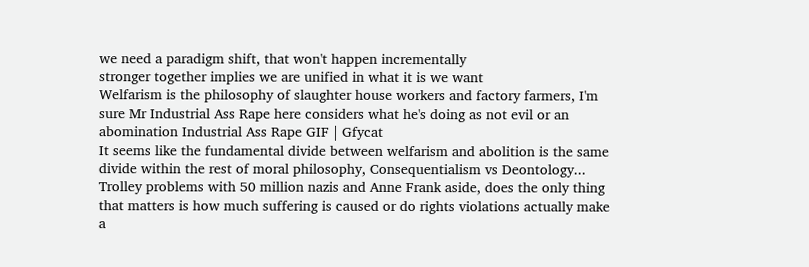we need a paradigm shift, that won't happen incrementally
stronger together implies we are unified in what it is we want
Welfarism is the philosophy of slaughter house workers and factory farmers, I'm sure Mr Industrial Ass Rape here considers what he's doing as not evil or an abomination Industrial Ass Rape GIF | Gfycat
It seems like the fundamental divide between welfarism and abolition is the same divide within the rest of moral philosophy, Consequentialism vs Deontology... Trolley problems with 50 million nazis and Anne Frank aside, does the only thing that matters is how much suffering is caused or do rights violations actually make a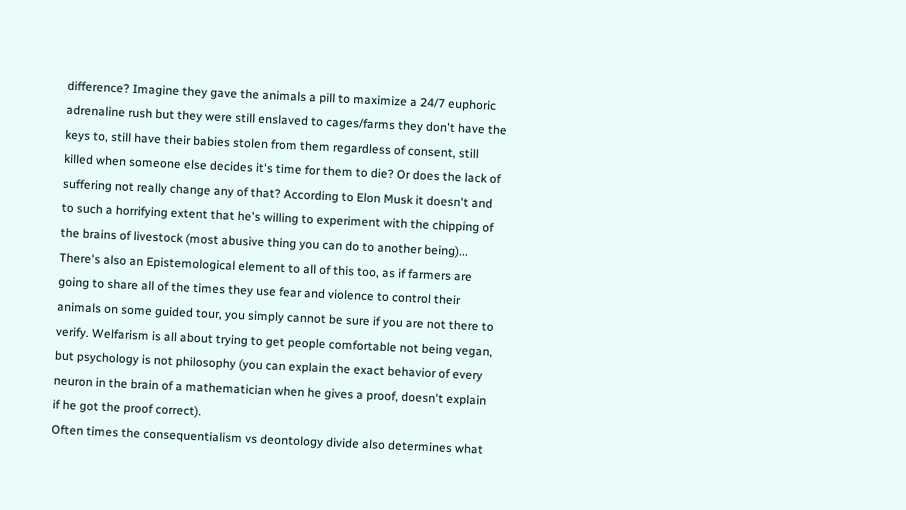difference? Imagine they gave the animals a pill to maximize a 24/7 euphoric adrenaline rush but they were still enslaved to cages/farms they don't have the keys to, still have their babies stolen from them regardless of consent, still killed when someone else decides it's time for them to die? Or does the lack of suffering not really change any of that? According to Elon Musk it doesn't and to such a horrifying extent that he's willing to experiment with the chipping of the brains of livestock (most abusive thing you can do to another being)...
There's also an Epistemological element to all of this too, as if farmers are going to share all of the times they use fear and violence to control their animals on some guided tour, you simply cannot be sure if you are not there to verify. Welfarism is all about trying to get people comfortable not being vegan, but psychology is not philosophy (you can explain the exact behavior of every neuron in the brain of a mathematician when he gives a proof, doesn't explain if he got the proof correct).
Often times the consequentialism vs deontology divide also determines what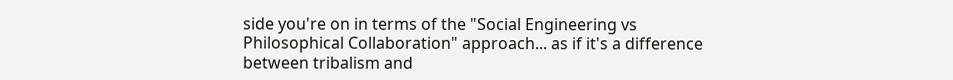side you're on in terms of the "Social Engineering vs Philosophical Collaboration" approach... as if it's a difference between tribalism and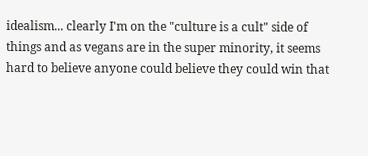idealism... clearly I'm on the "culture is a cult" side of things and as vegans are in the super minority, it seems hard to believe anyone could believe they could win that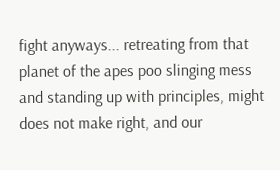fight anyways... retreating from that planet of the apes poo slinging mess and standing up with principles, might does not make right, and our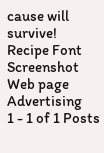cause will survive!
Recipe Font Screenshot Web page Advertising
1 - 1 of 1 Posts